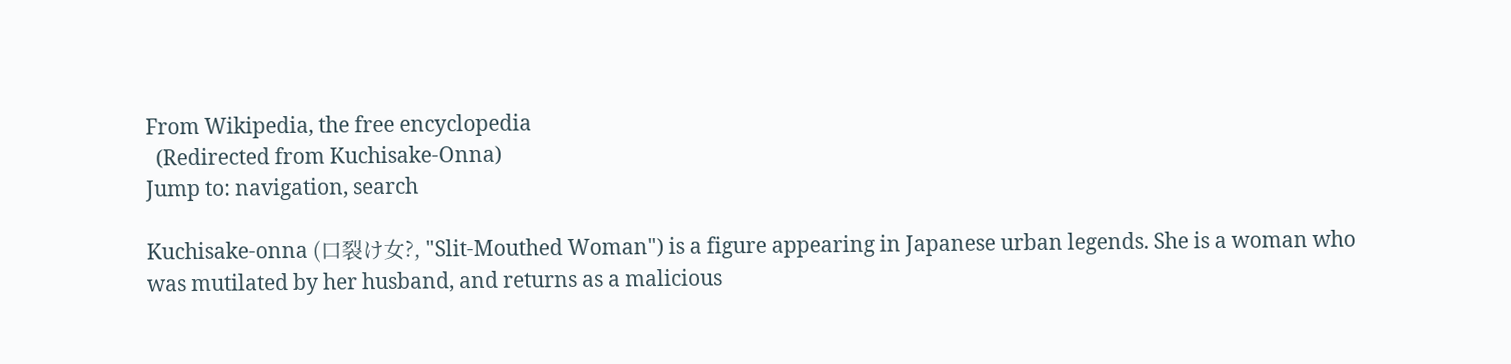From Wikipedia, the free encyclopedia
  (Redirected from Kuchisake-Onna)
Jump to: navigation, search

Kuchisake-onna (口裂け女?, "Slit-Mouthed Woman") is a figure appearing in Japanese urban legends. She is a woman who was mutilated by her husband, and returns as a malicious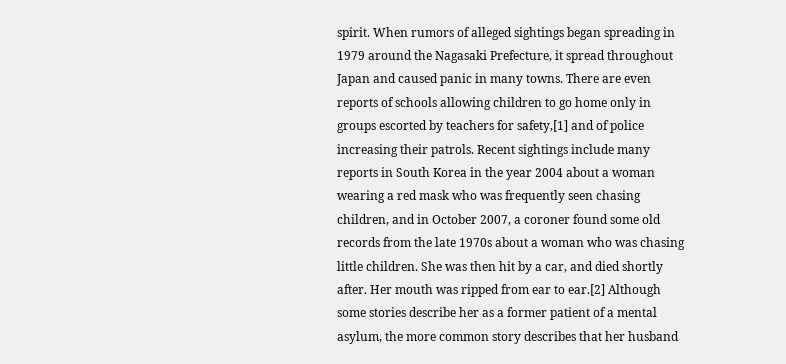spirit. When rumors of alleged sightings began spreading in 1979 around the Nagasaki Prefecture, it spread throughout Japan and caused panic in many towns. There are even reports of schools allowing children to go home only in groups escorted by teachers for safety,[1] and of police increasing their patrols. Recent sightings include many reports in South Korea in the year 2004 about a woman wearing a red mask who was frequently seen chasing children, and in October 2007, a coroner found some old records from the late 1970s about a woman who was chasing little children. She was then hit by a car, and died shortly after. Her mouth was ripped from ear to ear.[2] Although some stories describe her as a former patient of a mental asylum, the more common story describes that her husband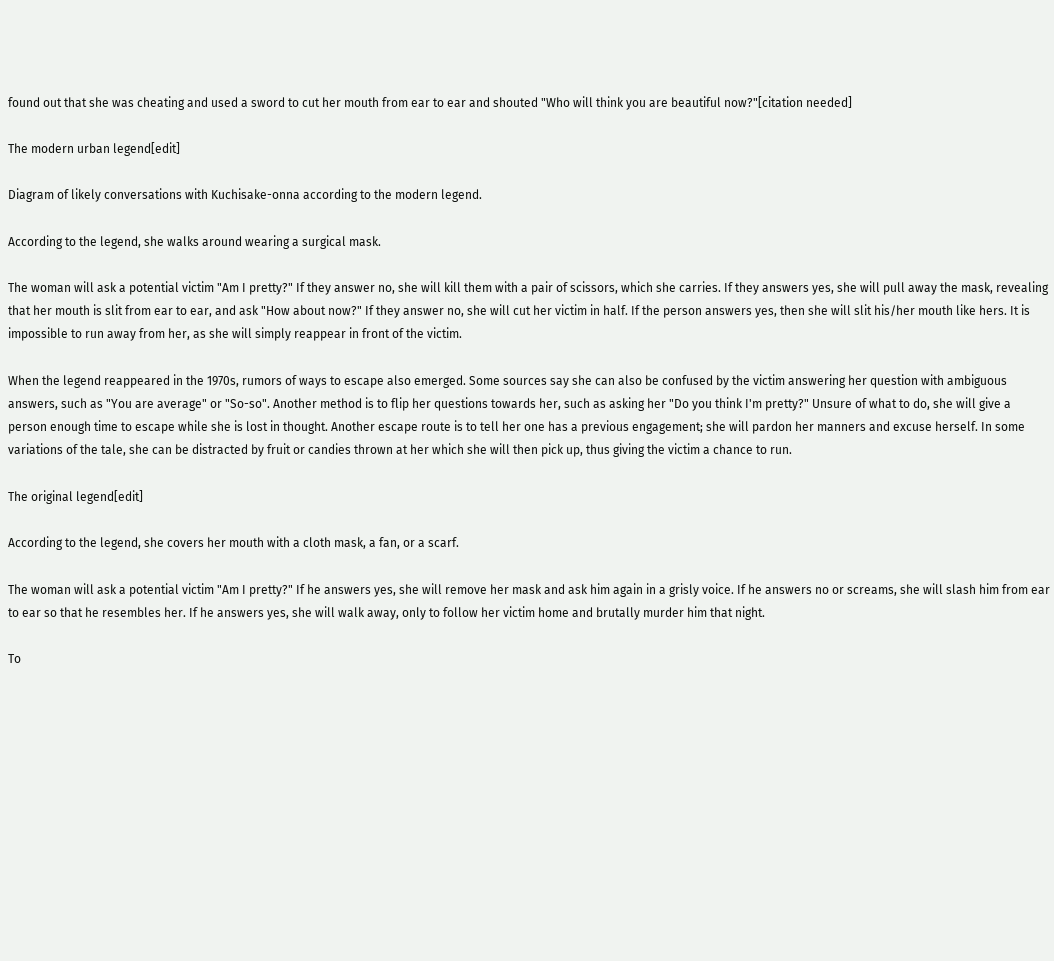found out that she was cheating and used a sword to cut her mouth from ear to ear and shouted "Who will think you are beautiful now?"[citation needed]

The modern urban legend[edit]

Diagram of likely conversations with Kuchisake-onna according to the modern legend.

According to the legend, she walks around wearing a surgical mask.

The woman will ask a potential victim "Am I pretty?" If they answer no, she will kill them with a pair of scissors, which she carries. If they answers yes, she will pull away the mask, revealing that her mouth is slit from ear to ear, and ask "How about now?" If they answer no, she will cut her victim in half. If the person answers yes, then she will slit his/her mouth like hers. It is impossible to run away from her, as she will simply reappear in front of the victim.

When the legend reappeared in the 1970s, rumors of ways to escape also emerged. Some sources say she can also be confused by the victim answering her question with ambiguous answers, such as "You are average" or "So-so". Another method is to flip her questions towards her, such as asking her "Do you think I'm pretty?" Unsure of what to do, she will give a person enough time to escape while she is lost in thought. Another escape route is to tell her one has a previous engagement; she will pardon her manners and excuse herself. In some variations of the tale, she can be distracted by fruit or candies thrown at her which she will then pick up, thus giving the victim a chance to run.

The original legend[edit]

According to the legend, she covers her mouth with a cloth mask, a fan, or a scarf.

The woman will ask a potential victim "Am I pretty?" If he answers yes, she will remove her mask and ask him again in a grisly voice. If he answers no or screams, she will slash him from ear to ear so that he resembles her. If he answers yes, she will walk away, only to follow her victim home and brutally murder him that night.

To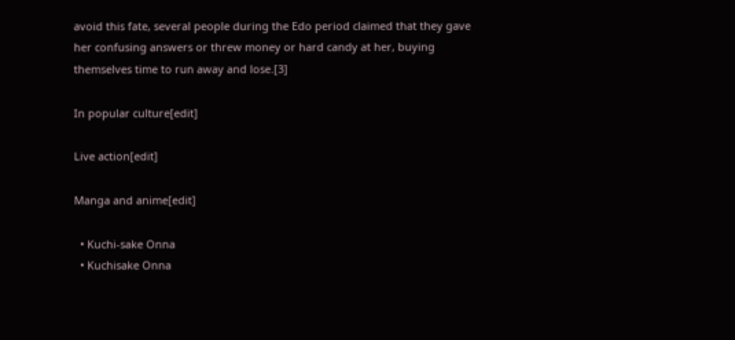avoid this fate, several people during the Edo period claimed that they gave her confusing answers or threw money or hard candy at her, buying themselves time to run away and lose.[3]

In popular culture[edit]

Live action[edit]

Manga and anime[edit]

  • Kuchi-sake Onna
  • Kuchisake Onna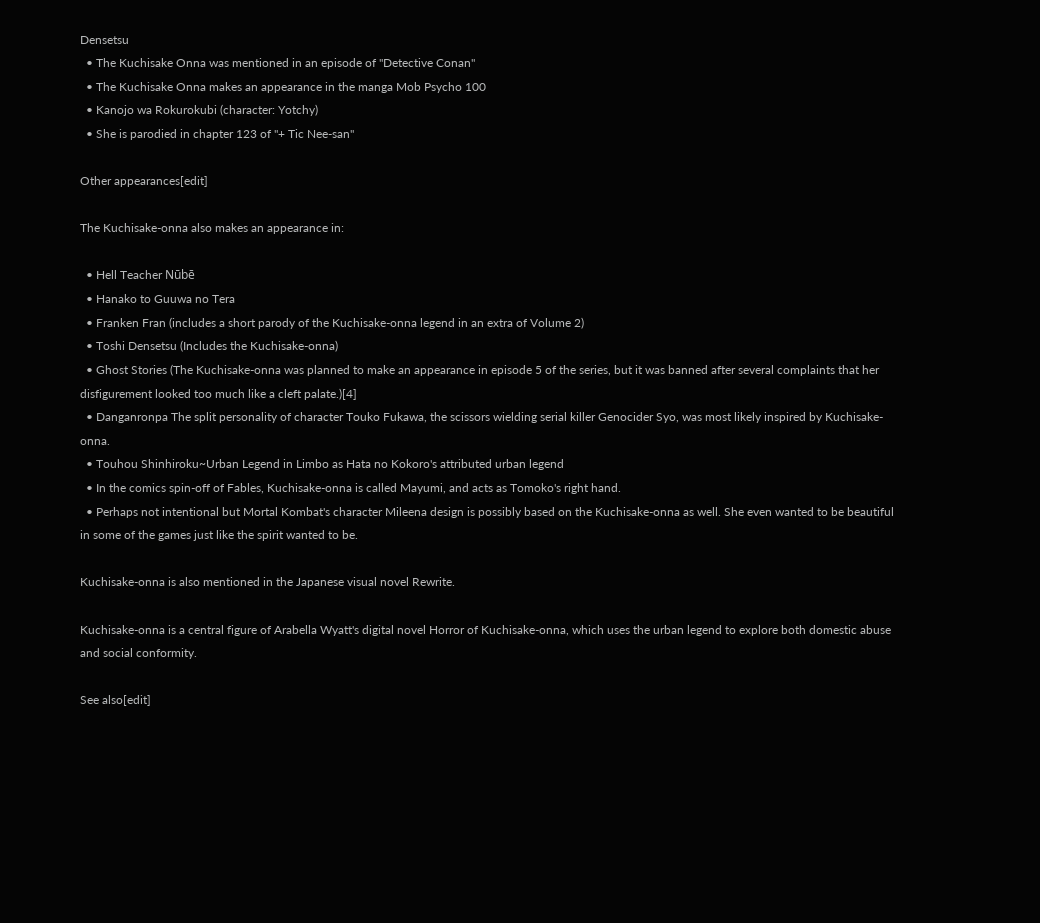Densetsu
  • The Kuchisake Onna was mentioned in an episode of "Detective Conan"
  • The Kuchisake Onna makes an appearance in the manga Mob Psycho 100
  • Kanojo wa Rokurokubi (character: Yotchy)
  • She is parodied in chapter 123 of "+ Tic Nee-san"

Other appearances[edit]

The Kuchisake-onna also makes an appearance in:

  • Hell Teacher Nūbē
  • Hanako to Guuwa no Tera
  • Franken Fran (includes a short parody of the Kuchisake-onna legend in an extra of Volume 2)
  • Toshi Densetsu (Includes the Kuchisake-onna)
  • Ghost Stories (The Kuchisake-onna was planned to make an appearance in episode 5 of the series, but it was banned after several complaints that her disfigurement looked too much like a cleft palate.)[4]
  • Danganronpa The split personality of character Touko Fukawa, the scissors wielding serial killer Genocider Syo, was most likely inspired by Kuchisake-onna.
  • Touhou Shinhiroku~Urban Legend in Limbo as Hata no Kokoro's attributed urban legend
  • In the comics spin-off of Fables, Kuchisake-onna is called Mayumi, and acts as Tomoko's right hand.
  • Perhaps not intentional but Mortal Kombat's character Mileena design is possibly based on the Kuchisake-onna as well. She even wanted to be beautiful in some of the games just like the spirit wanted to be.

Kuchisake-onna is also mentioned in the Japanese visual novel Rewrite.

Kuchisake-onna is a central figure of Arabella Wyatt's digital novel Horror of Kuchisake-onna, which uses the urban legend to explore both domestic abuse and social conformity.

See also[edit]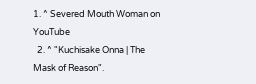1. ^ Severed Mouth Woman on YouTube
  2. ^ "Kuchisake Onna | The Mask of Reason".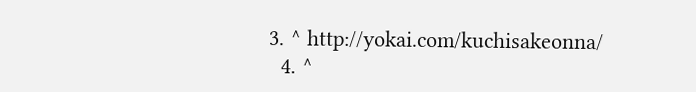3. ^ http://yokai.com/kuchisakeonna/
  4. ^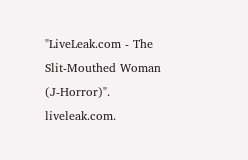"LiveLeak.com - The Slit-Mouthed Woman (J-Horror)". liveleak.com.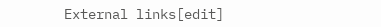External links[edit]